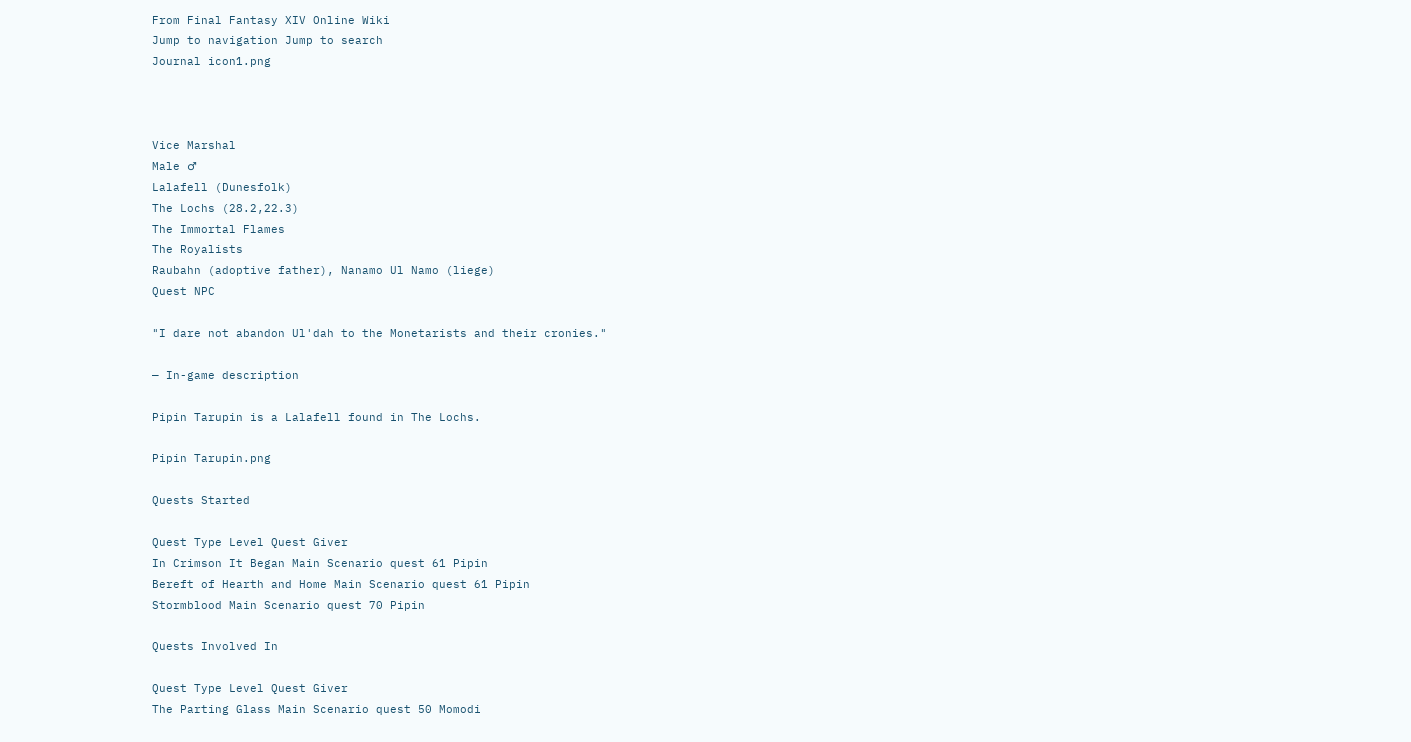From Final Fantasy XIV Online Wiki
Jump to navigation Jump to search
Journal icon1.png



Vice Marshal
Male ♂
Lalafell (Dunesfolk)
The Lochs (28.2,22.3)
The Immortal Flames
The Royalists
Raubahn (adoptive father), Nanamo Ul Namo (liege)
Quest NPC

"I dare not abandon Ul'dah to the Monetarists and their cronies."

— In-game description

Pipin Tarupin is a Lalafell found in The Lochs.

Pipin Tarupin.png

Quests Started

Quest Type Level Quest Giver
In Crimson It Began Main Scenario quest 61 Pipin
Bereft of Hearth and Home Main Scenario quest 61 Pipin
Stormblood Main Scenario quest 70 Pipin

Quests Involved In

Quest Type Level Quest Giver
The Parting Glass Main Scenario quest 50 Momodi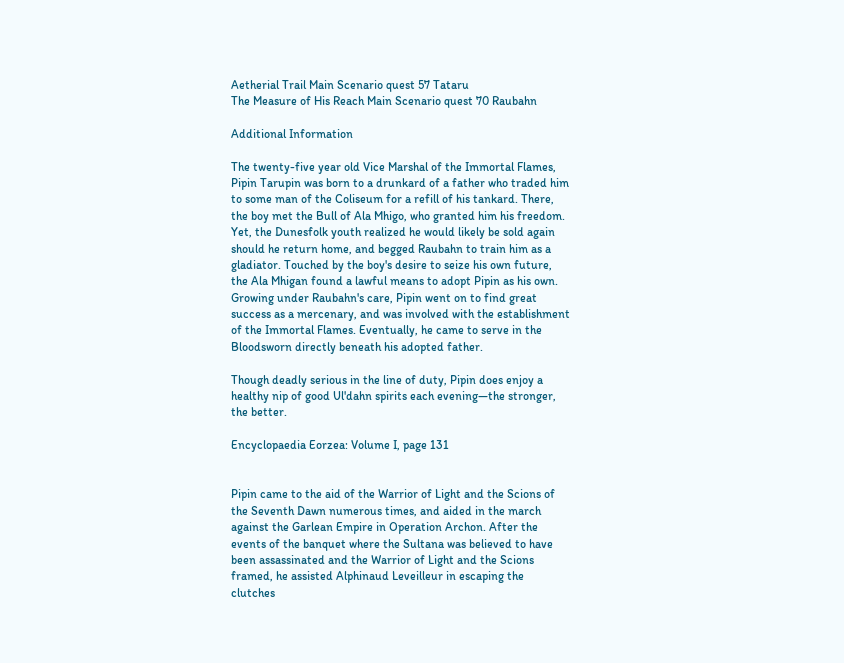Aetherial Trail Main Scenario quest 57 Tataru
The Measure of His Reach Main Scenario quest 70 Raubahn

Additional Information

The twenty-five year old Vice Marshal of the Immortal Flames, Pipin Tarupin was born to a drunkard of a father who traded him to some man of the Coliseum for a refill of his tankard. There, the boy met the Bull of Ala Mhigo, who granted him his freedom. Yet, the Dunesfolk youth realized he would likely be sold again should he return home, and begged Raubahn to train him as a gladiator. Touched by the boy's desire to seize his own future, the Ala Mhigan found a lawful means to adopt Pipin as his own. Growing under Raubahn's care, Pipin went on to find great success as a mercenary, and was involved with the establishment of the Immortal Flames. Eventually, he came to serve in the Bloodsworn directly beneath his adopted father.

Though deadly serious in the line of duty, Pipin does enjoy a healthy nip of good Ul'dahn spirits each evening—the stronger, the better.

Encyclopaedia Eorzea: Volume I, page 131


Pipin came to the aid of the Warrior of Light and the Scions of the Seventh Dawn numerous times, and aided in the march against the Garlean Empire in Operation Archon. After the events of the banquet where the Sultana was believed to have been assassinated and the Warrior of Light and the Scions framed, he assisted Alphinaud Leveilleur in escaping the clutches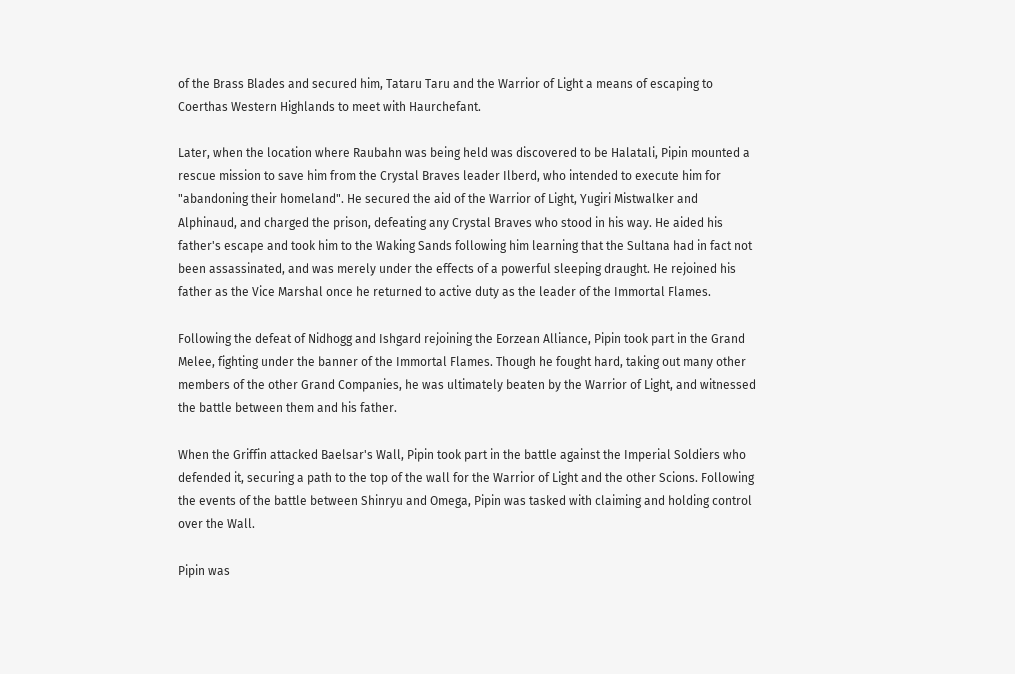of the Brass Blades and secured him, Tataru Taru and the Warrior of Light a means of escaping to Coerthas Western Highlands to meet with Haurchefant.

Later, when the location where Raubahn was being held was discovered to be Halatali, Pipin mounted a rescue mission to save him from the Crystal Braves leader Ilberd, who intended to execute him for "abandoning their homeland". He secured the aid of the Warrior of Light, Yugiri Mistwalker and Alphinaud, and charged the prison, defeating any Crystal Braves who stood in his way. He aided his father's escape and took him to the Waking Sands following him learning that the Sultana had in fact not been assassinated, and was merely under the effects of a powerful sleeping draught. He rejoined his father as the Vice Marshal once he returned to active duty as the leader of the Immortal Flames.

Following the defeat of Nidhogg and Ishgard rejoining the Eorzean Alliance, Pipin took part in the Grand Melee, fighting under the banner of the Immortal Flames. Though he fought hard, taking out many other members of the other Grand Companies, he was ultimately beaten by the Warrior of Light, and witnessed the battle between them and his father.

When the Griffin attacked Baelsar's Wall, Pipin took part in the battle against the Imperial Soldiers who defended it, securing a path to the top of the wall for the Warrior of Light and the other Scions. Following the events of the battle between Shinryu and Omega, Pipin was tasked with claiming and holding control over the Wall.

Pipin was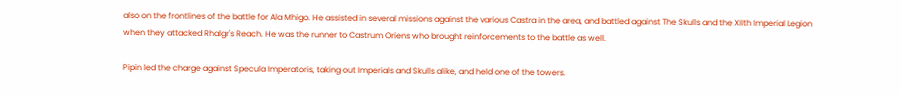also on the frontlines of the battle for Ala Mhigo. He assisted in several missions against the various Castra in the area, and battled against The Skulls and the XIIth Imperial Legion when they attacked Rhalgr's Reach. He was the runner to Castrum Oriens who brought reinforcements to the battle as well.

Pipin led the charge against Specula Imperatoris, taking out Imperials and Skulls alike, and held one of the towers.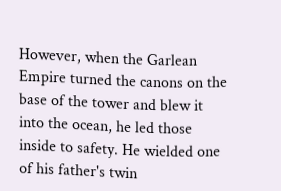However, when the Garlean Empire turned the canons on the base of the tower and blew it into the ocean, he led those inside to safety. He wielded one of his father's twin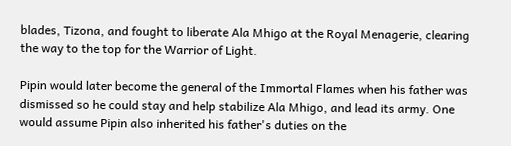blades, Tizona, and fought to liberate Ala Mhigo at the Royal Menagerie, clearing the way to the top for the Warrior of Light.

Pipin would later become the general of the Immortal Flames when his father was dismissed so he could stay and help stabilize Ala Mhigo, and lead its army. One would assume Pipin also inherited his father's duties on the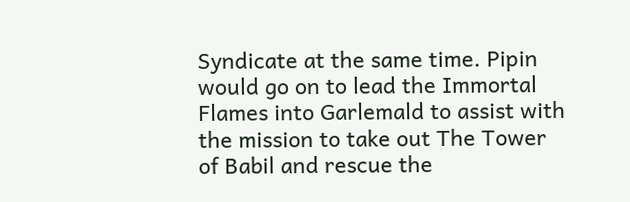Syndicate at the same time. Pipin would go on to lead the Immortal Flames into Garlemald to assist with the mission to take out The Tower of Babil and rescue the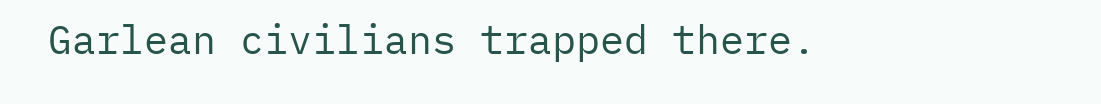Garlean civilians trapped there.